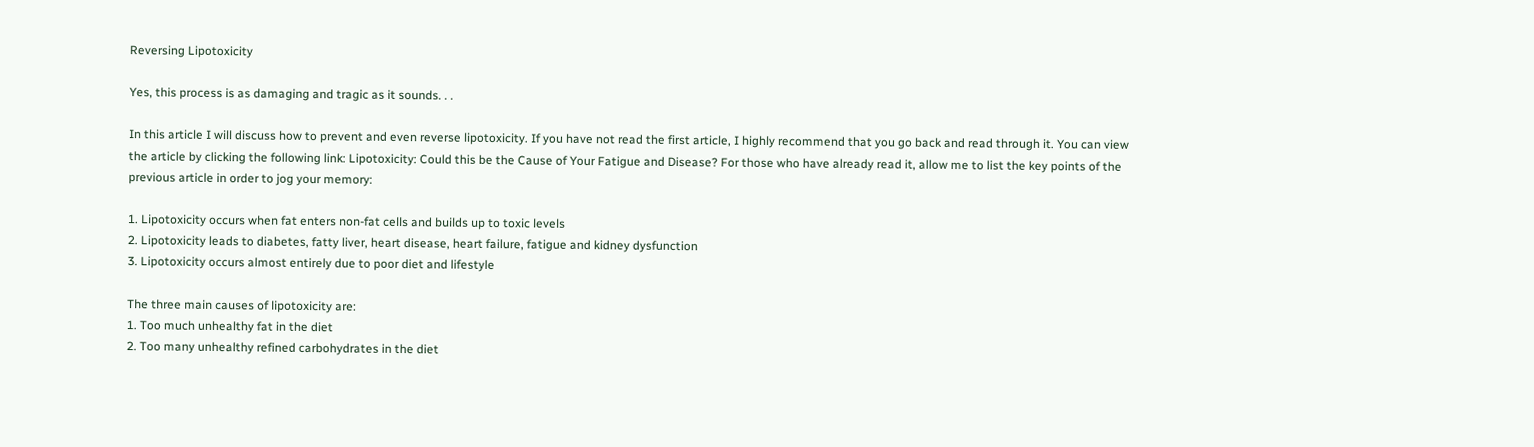Reversing Lipotoxicity

Yes, this process is as damaging and tragic as it sounds. . .

In this article I will discuss how to prevent and even reverse lipotoxicity. If you have not read the first article, I highly recommend that you go back and read through it. You can view the article by clicking the following link: Lipotoxicity: Could this be the Cause of Your Fatigue and Disease? For those who have already read it, allow me to list the key points of the previous article in order to jog your memory:

1. Lipotoxicity occurs when fat enters non-fat cells and builds up to toxic levels
2. Lipotoxicity leads to diabetes, fatty liver, heart disease, heart failure, fatigue and kidney dysfunction
3. Lipotoxicity occurs almost entirely due to poor diet and lifestyle

The three main causes of lipotoxicity are:
1. Too much unhealthy fat in the diet
2. Too many unhealthy refined carbohydrates in the diet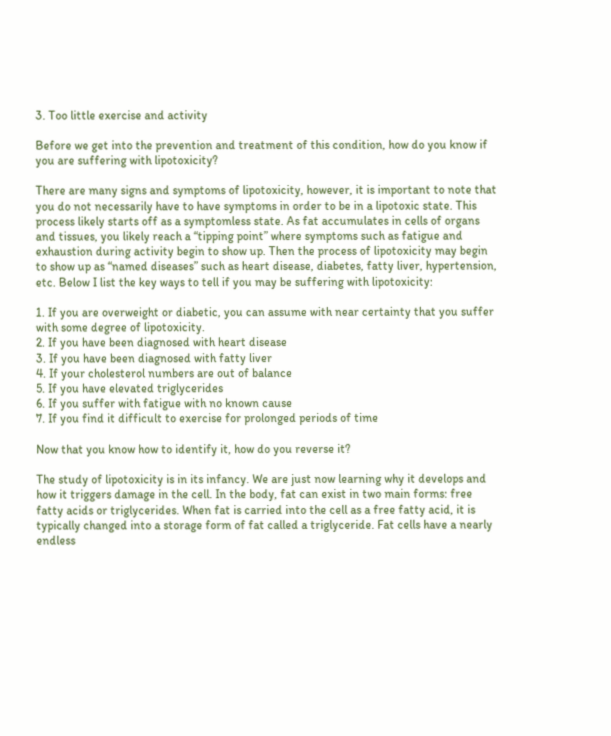3. Too little exercise and activity

Before we get into the prevention and treatment of this condition, how do you know if you are suffering with lipotoxicity?

There are many signs and symptoms of lipotoxicity, however, it is important to note that you do not necessarily have to have symptoms in order to be in a lipotoxic state. This process likely starts off as a symptomless state. As fat accumulates in cells of organs and tissues, you likely reach a “tipping point” where symptoms such as fatigue and exhaustion during activity begin to show up. Then the process of lipotoxicity may begin to show up as “named diseases” such as heart disease, diabetes, fatty liver, hypertension, etc. Below I list the key ways to tell if you may be suffering with lipotoxicity:

1. If you are overweight or diabetic, you can assume with near certainty that you suffer with some degree of lipotoxicity.
2. If you have been diagnosed with heart disease
3. If you have been diagnosed with fatty liver
4. If your cholesterol numbers are out of balance
5. If you have elevated triglycerides
6. If you suffer with fatigue with no known cause
7. If you find it difficult to exercise for prolonged periods of time

Now that you know how to identify it, how do you reverse it?

The study of lipotoxicity is in its infancy. We are just now learning why it develops and how it triggers damage in the cell. In the body, fat can exist in two main forms: free fatty acids or triglycerides. When fat is carried into the cell as a free fatty acid, it is typically changed into a storage form of fat called a triglyceride. Fat cells have a nearly endless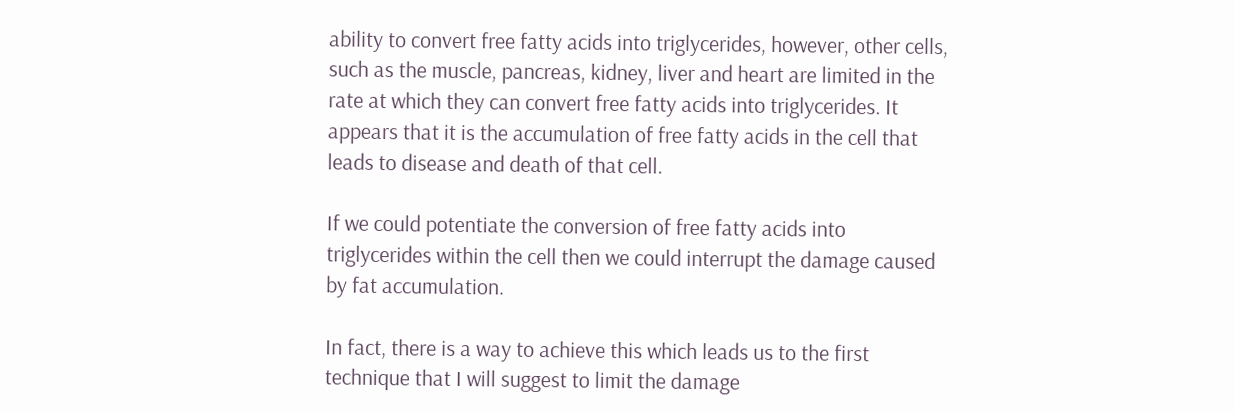ability to convert free fatty acids into triglycerides, however, other cells, such as the muscle, pancreas, kidney, liver and heart are limited in the rate at which they can convert free fatty acids into triglycerides. It appears that it is the accumulation of free fatty acids in the cell that leads to disease and death of that cell.

If we could potentiate the conversion of free fatty acids into triglycerides within the cell then we could interrupt the damage caused by fat accumulation.

In fact, there is a way to achieve this which leads us to the first technique that I will suggest to limit the damage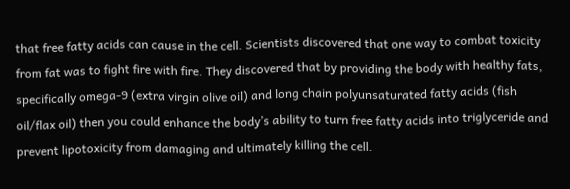that free fatty acids can cause in the cell. Scientists discovered that one way to combat toxicity from fat was to fight fire with fire. They discovered that by providing the body with healthy fats, specifically omega-9 (extra virgin olive oil) and long chain polyunsaturated fatty acids (fish oil/flax oil) then you could enhance the body’s ability to turn free fatty acids into triglyceride and prevent lipotoxicity from damaging and ultimately killing the cell.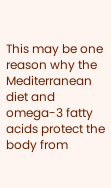This may be one reason why the Mediterranean diet and omega-3 fatty acids protect the body from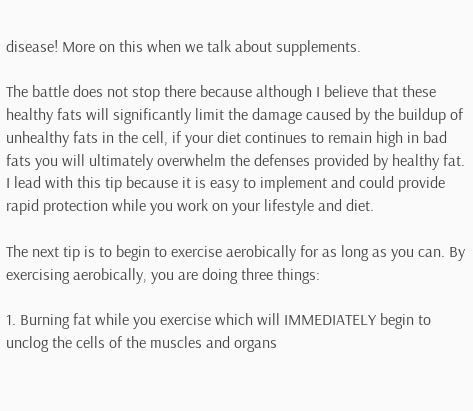disease! More on this when we talk about supplements.

The battle does not stop there because although I believe that these healthy fats will significantly limit the damage caused by the buildup of unhealthy fats in the cell, if your diet continues to remain high in bad fats you will ultimately overwhelm the defenses provided by healthy fat. I lead with this tip because it is easy to implement and could provide rapid protection while you work on your lifestyle and diet.

The next tip is to begin to exercise aerobically for as long as you can. By exercising aerobically, you are doing three things:

1. Burning fat while you exercise which will IMMEDIATELY begin to unclog the cells of the muscles and organs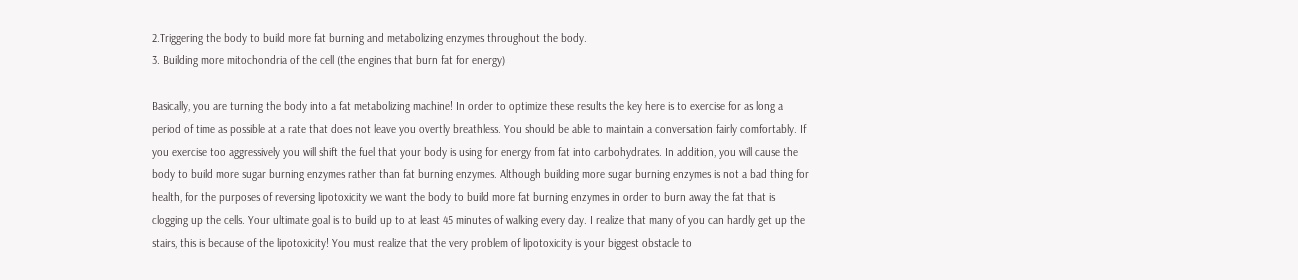2.Triggering the body to build more fat burning and metabolizing enzymes throughout the body.
3. Building more mitochondria of the cell (the engines that burn fat for energy)

Basically, you are turning the body into a fat metabolizing machine! In order to optimize these results the key here is to exercise for as long a period of time as possible at a rate that does not leave you overtly breathless. You should be able to maintain a conversation fairly comfortably. If you exercise too aggressively you will shift the fuel that your body is using for energy from fat into carbohydrates. In addition, you will cause the body to build more sugar burning enzymes rather than fat burning enzymes. Although building more sugar burning enzymes is not a bad thing for health, for the purposes of reversing lipotoxicity we want the body to build more fat burning enzymes in order to burn away the fat that is clogging up the cells. Your ultimate goal is to build up to at least 45 minutes of walking every day. I realize that many of you can hardly get up the stairs, this is because of the lipotoxicity! You must realize that the very problem of lipotoxicity is your biggest obstacle to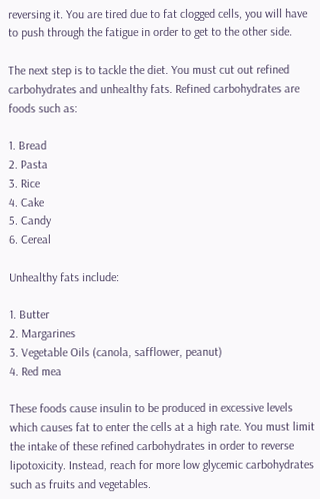reversing it. You are tired due to fat clogged cells, you will have to push through the fatigue in order to get to the other side.

The next step is to tackle the diet. You must cut out refined carbohydrates and unhealthy fats. Refined carbohydrates are foods such as:

1. Bread
2. Pasta
3. Rice
4. Cake
5. Candy
6. Cereal

Unhealthy fats include:

1. Butter
2. Margarines
3. Vegetable Oils (canola, safflower, peanut)
4. Red mea

These foods cause insulin to be produced in excessive levels which causes fat to enter the cells at a high rate. You must limit the intake of these refined carbohydrates in order to reverse lipotoxicity. Instead, reach for more low glycemic carbohydrates such as fruits and vegetables.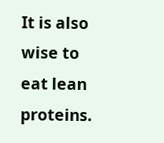It is also wise to eat lean proteins.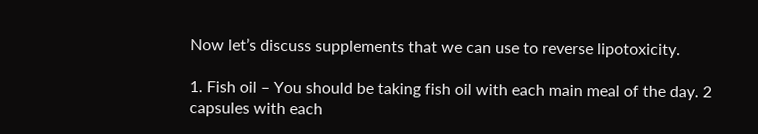Now let’s discuss supplements that we can use to reverse lipotoxicity.

1. Fish oil – You should be taking fish oil with each main meal of the day. 2 capsules with each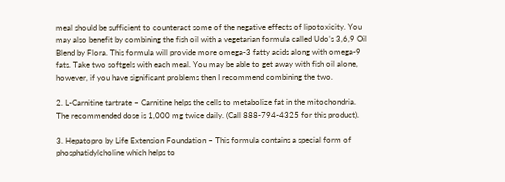meal should be sufficient to counteract some of the negative effects of lipotoxicity. You may also benefit by combining the fish oil with a vegetarian formula called Udo’s 3,6,9 Oil Blend by Flora. This formula will provide more omega-3 fatty acids along with omega-9 fats. Take two softgels with each meal. You may be able to get away with fish oil alone, however, if you have significant problems then I recommend combining the two.

2. L-Carnitine tartrate – Carnitine helps the cells to metabolize fat in the mitochondria. The recommended dose is 1,000 mg twice daily. (Call 888-794-4325 for this product).

3. Hepatopro by Life Extension Foundation – This formula contains a special form of phosphatidylcholine which helps to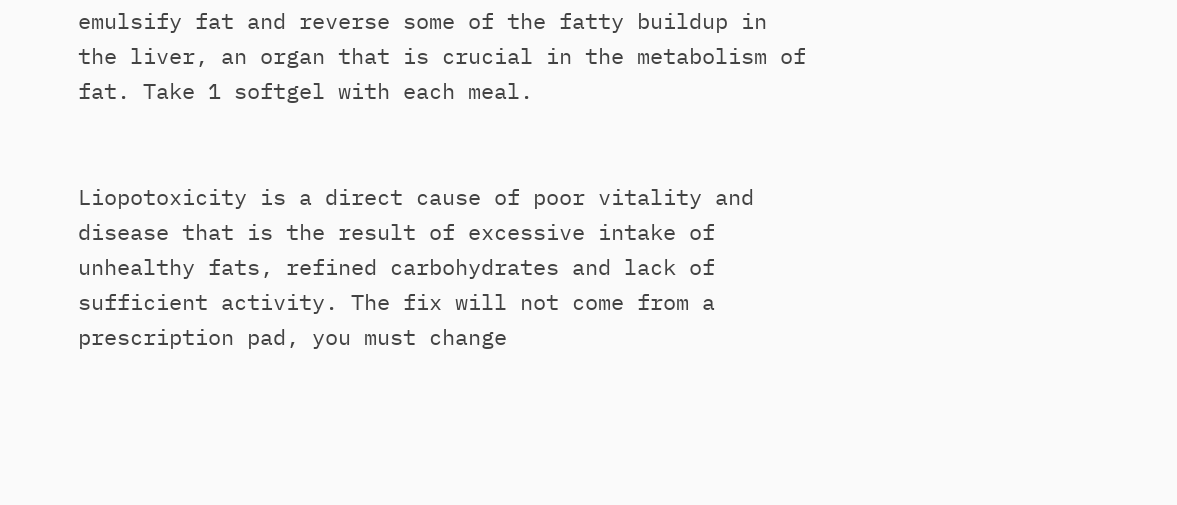emulsify fat and reverse some of the fatty buildup in the liver, an organ that is crucial in the metabolism of fat. Take 1 softgel with each meal.


Liopotoxicity is a direct cause of poor vitality and disease that is the result of excessive intake of unhealthy fats, refined carbohydrates and lack of sufficient activity. The fix will not come from a prescription pad, you must change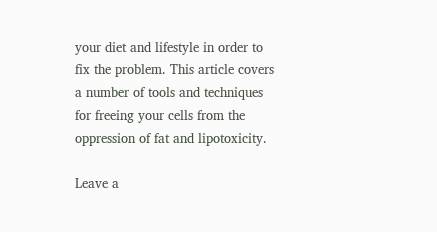your diet and lifestyle in order to fix the problem. This article covers a number of tools and techniques for freeing your cells from the oppression of fat and lipotoxicity.

Leave a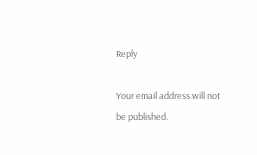Reply

Your email address will not be published.